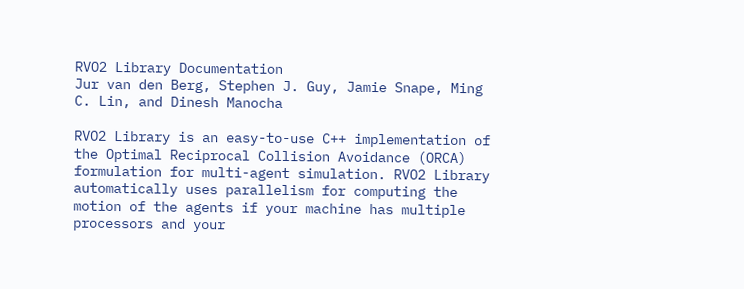RVO2 Library Documentation
Jur van den Berg, Stephen J. Guy, Jamie Snape, Ming C. Lin, and Dinesh Manocha

RVO2 Library is an easy-to-use C++ implementation of the Optimal Reciprocal Collision Avoidance (ORCA) formulation for multi-agent simulation. RVO2 Library automatically uses parallelism for computing the motion of the agents if your machine has multiple processors and your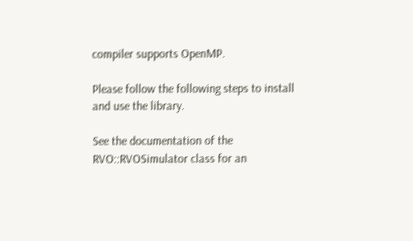compiler supports OpenMP.

Please follow the following steps to install and use the library.

See the documentation of the RVO::RVOSimulator class for an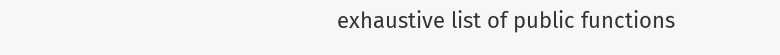exhaustive list of public functions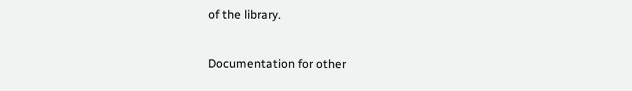of the library.

Documentation for other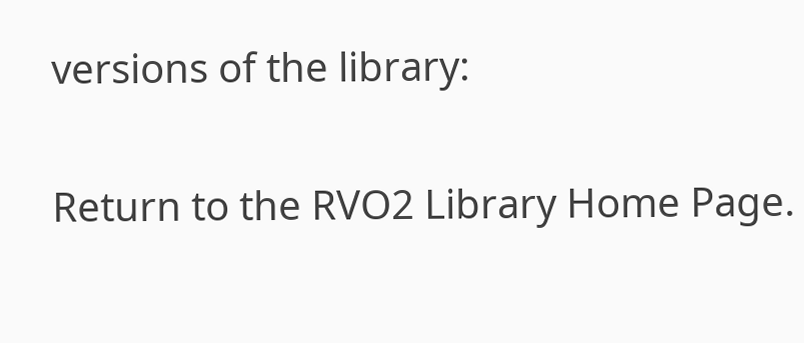versions of the library:

Return to the RVO2 Library Home Page.